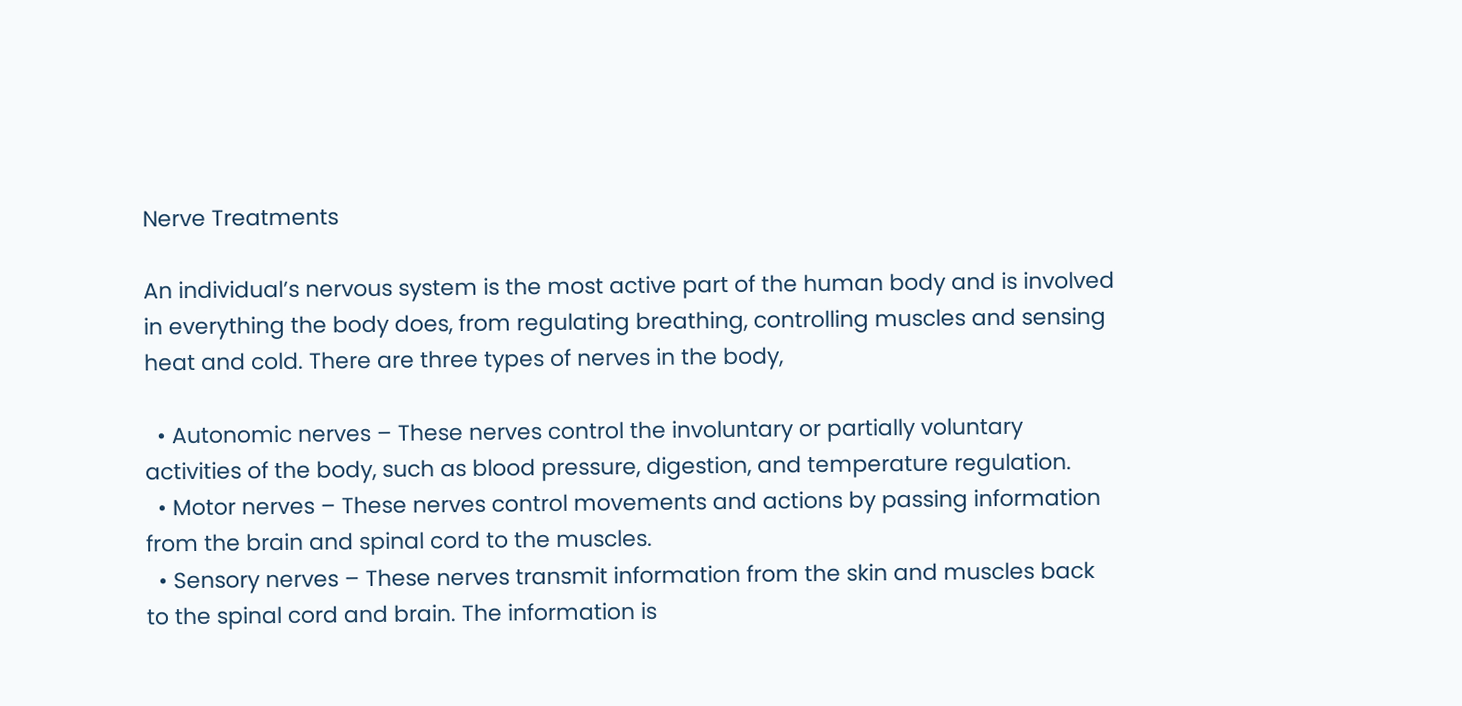Nerve Treatments

An individual’s nervous system is the most active part of the human body and is involved in everything the body does, from regulating breathing, controlling muscles and sensing heat and cold. There are three types of nerves in the body,

  • Autonomic nerves – These nerves control the involuntary or partially voluntary activities of the body, such as blood pressure, digestion, and temperature regulation.
  • Motor nerves – These nerves control movements and actions by passing information from the brain and spinal cord to the muscles.
  • Sensory nerves – These nerves transmit information from the skin and muscles back to the spinal cord and brain. The information is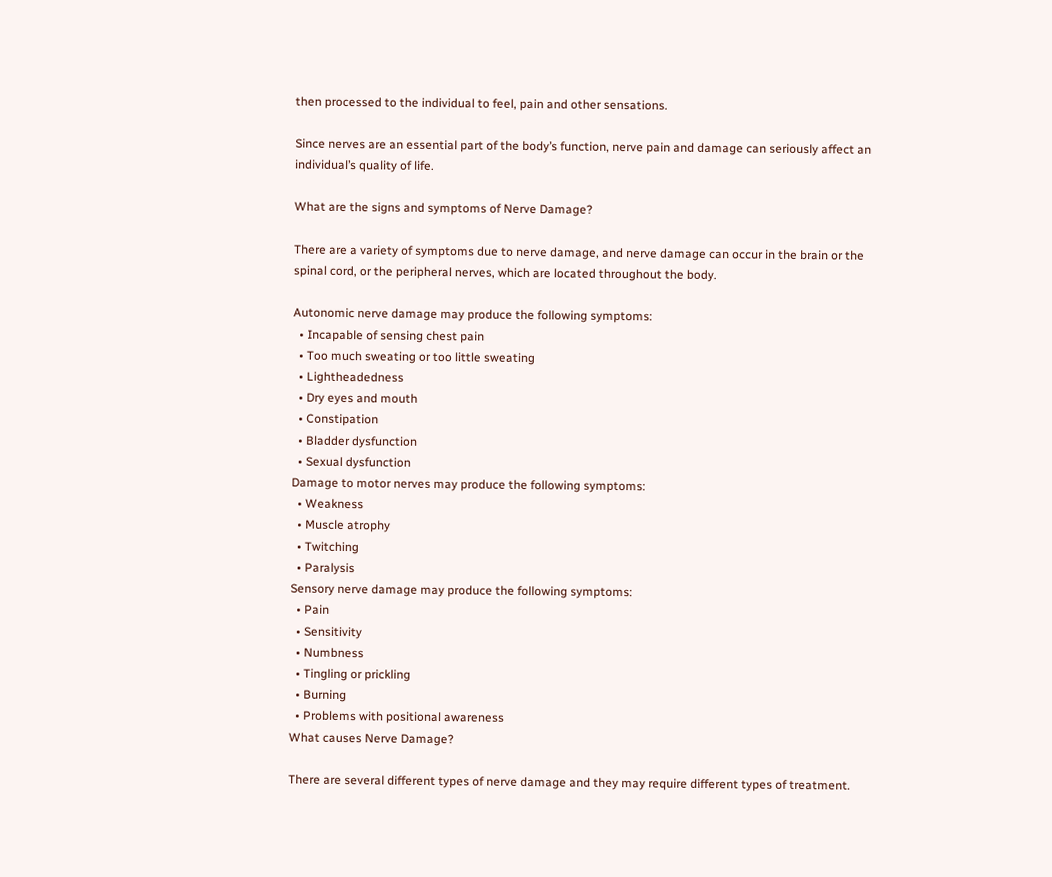then processed to the individual to feel, pain and other sensations.

Since nerves are an essential part of the body’s function, nerve pain and damage can seriously affect an individual’s quality of life.

What are the signs and symptoms of Nerve Damage?

There are a variety of symptoms due to nerve damage, and nerve damage can occur in the brain or the spinal cord, or the peripheral nerves, which are located throughout the body.

Autonomic nerve damage may produce the following symptoms:
  • Incapable of sensing chest pain
  • Too much sweating or too little sweating
  • Lightheadedness
  • Dry eyes and mouth
  • Constipation
  • Bladder dysfunction
  • Sexual dysfunction
Damage to motor nerves may produce the following symptoms:
  • Weakness
  • Muscle atrophy
  • Twitching
  • Paralysis
Sensory nerve damage may produce the following symptoms:
  • Pain
  • Sensitivity
  • Numbness
  • Tingling or prickling
  • Burning
  • Problems with positional awareness
What causes Nerve Damage?

There are several different types of nerve damage and they may require different types of treatment.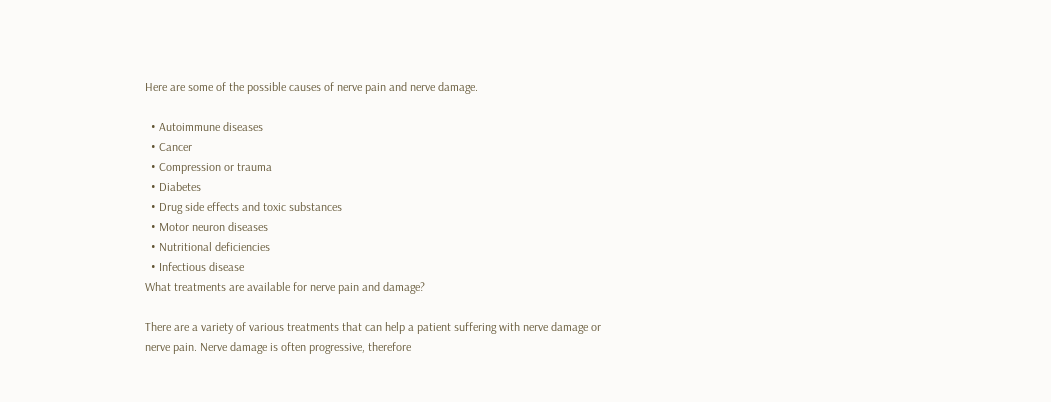Here are some of the possible causes of nerve pain and nerve damage.

  • Autoimmune diseases
  • Cancer
  • Compression or trauma
  • Diabetes
  • Drug side effects and toxic substances
  • Motor neuron diseases
  • Nutritional deficiencies
  • Infectious disease
What treatments are available for nerve pain and damage?

There are a variety of various treatments that can help a patient suffering with nerve damage or nerve pain. Nerve damage is often progressive, therefore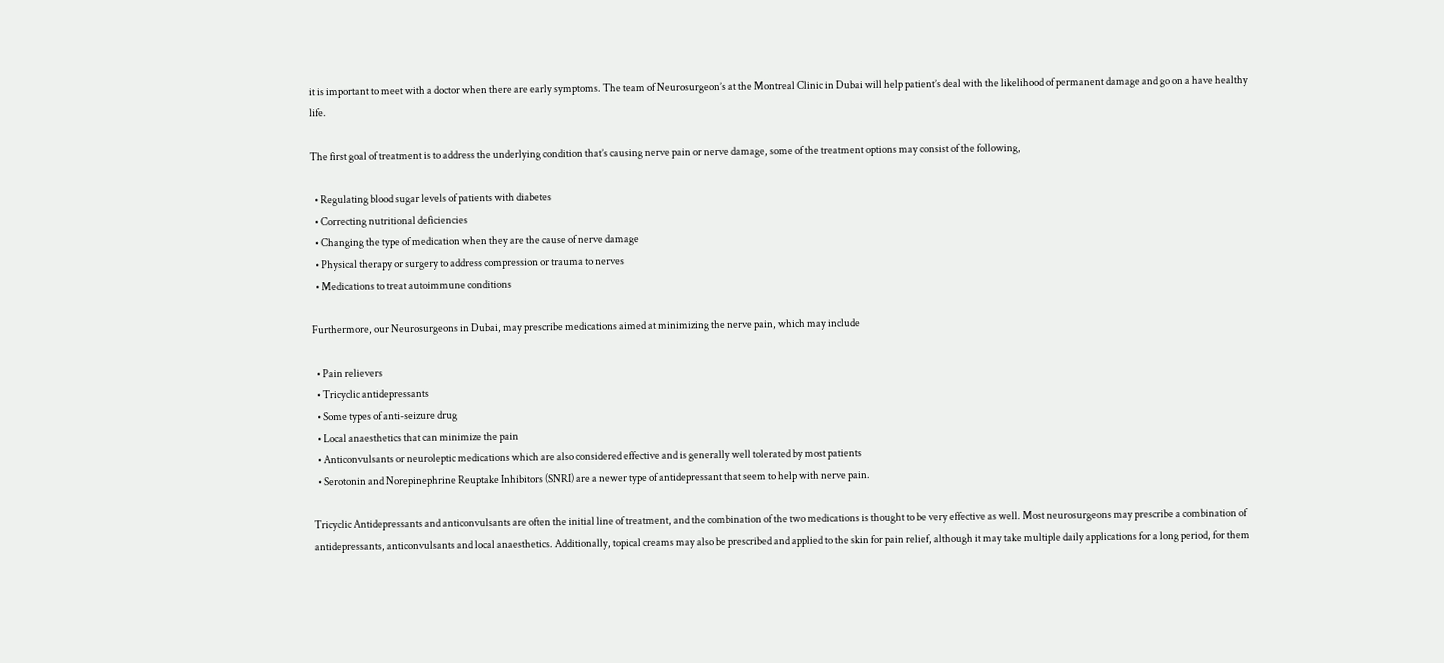it is important to meet with a doctor when there are early symptoms. The team of Neurosurgeon’s at the Montreal Clinic in Dubai will help patient’s deal with the likelihood of permanent damage and go on a have healthy life.

The first goal of treatment is to address the underlying condition that’s causing nerve pain or nerve damage, some of the treatment options may consist of the following,

  • Regulating blood sugar levels of patients with diabetes
  • Correcting nutritional deficiencies
  • Changing the type of medication when they are the cause of nerve damage
  • Physical therapy or surgery to address compression or trauma to nerves
  • Medications to treat autoimmune conditions

Furthermore, our Neurosurgeons in Dubai, may prescribe medications aimed at minimizing the nerve pain, which may include

  • Pain relievers
  • Tricyclic antidepressants
  • Some types of anti-seizure drug
  • Local anaesthetics that can minimize the pain
  • Anticonvulsants or neuroleptic medications which are also considered effective and is generally well tolerated by most patients
  • Serotonin and Norepinephrine Reuptake Inhibitors (SNRI) are a newer type of antidepressant that seem to help with nerve pain.

Tricyclic Antidepressants and anticonvulsants are often the initial line of treatment, and the combination of the two medications is thought to be very effective as well. Most neurosurgeons may prescribe a combination of antidepressants, anticonvulsants and local anaesthetics. Additionally, topical creams may also be prescribed and applied to the skin for pain relief, although it may take multiple daily applications for a long period, for them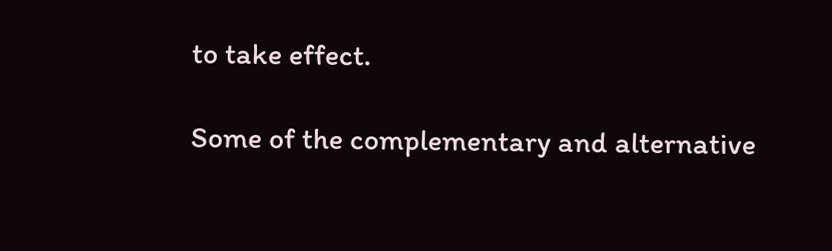to take effect.

Some of the complementary and alternative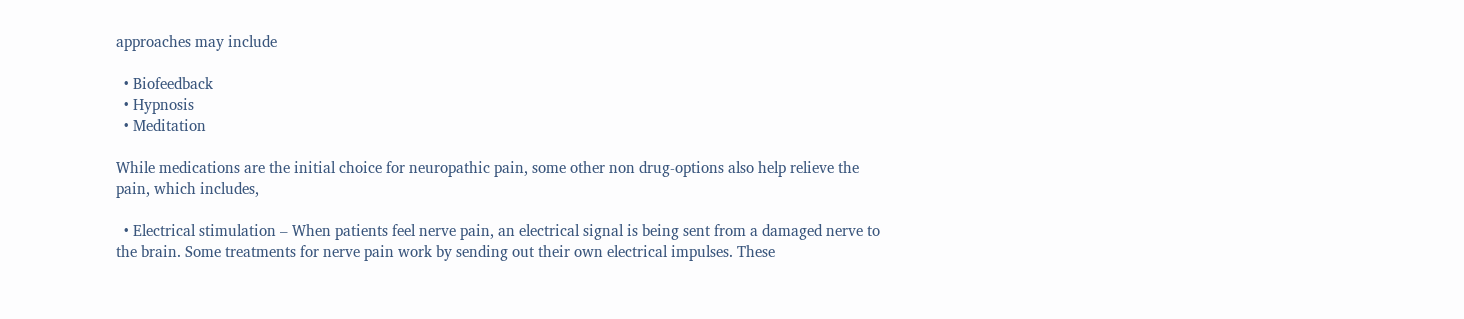approaches may include

  • Biofeedback
  • Hypnosis
  • Meditation

While medications are the initial choice for neuropathic pain, some other non drug-options also help relieve the pain, which includes,

  • Electrical stimulation – When patients feel nerve pain, an electrical signal is being sent from a damaged nerve to the brain. Some treatments for nerve pain work by sending out their own electrical impulses. These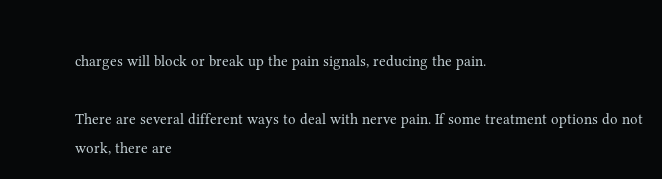charges will block or break up the pain signals, reducing the pain.

There are several different ways to deal with nerve pain. If some treatment options do not work, there are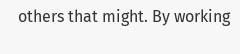others that might. By working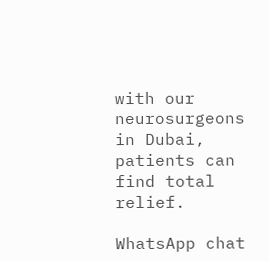with our neurosurgeons in Dubai, patients can find total relief.

WhatsApp chat